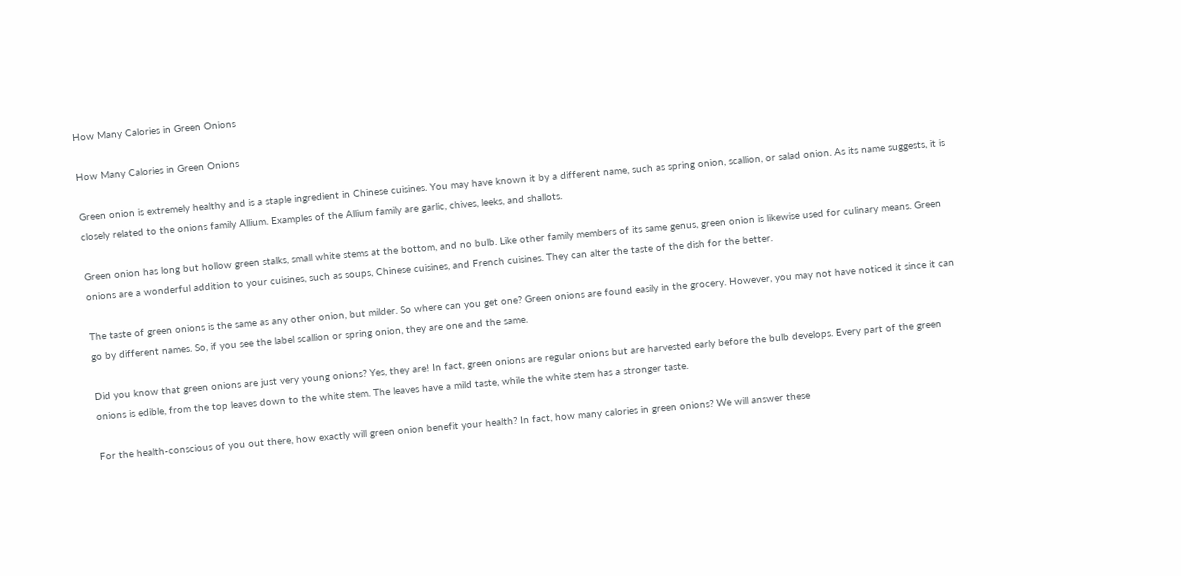How Many Calories in Green Onions

How Many Calories in Green Onions

Green onion is extremely healthy and is a staple ingredient in Chinese cuisines. You may have known it by a different name, such as spring onion, scallion, or salad onion. As its name suggests, it is closely related to the onions family Allium. Examples of the Allium family are garlic, chives, leeks, and shallots.

Green onion has long but hollow green stalks, small white stems at the bottom, and no bulb. Like other family members of its same genus, green onion is likewise used for culinary means. Green onions are a wonderful addition to your cuisines, such as soups, Chinese cuisines, and French cuisines. They can alter the taste of the dish for the better.

The taste of green onions is the same as any other onion, but milder. So where can you get one? Green onions are found easily in the grocery. However, you may not have noticed it since it can go by different names. So, if you see the label scallion or spring onion, they are one and the same.

Did you know that green onions are just very young onions? Yes, they are! In fact, green onions are regular onions but are harvested early before the bulb develops. Every part of the green onions is edible, from the top leaves down to the white stem. The leaves have a mild taste, while the white stem has a stronger taste.

For the health-conscious of you out there, how exactly will green onion benefit your health? In fact, how many calories in green onions? We will answer these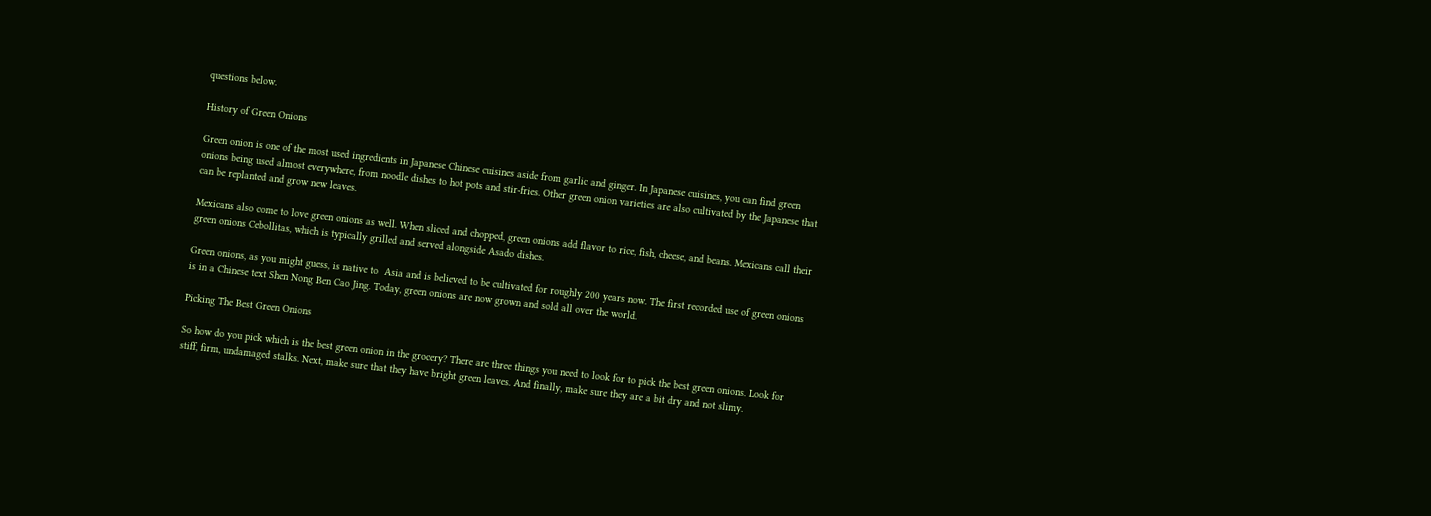questions below.

History of Green Onions

Green onion is one of the most used ingredients in Japanese Chinese cuisines aside from garlic and ginger. In Japanese cuisines, you can find green onions being used almost everywhere, from noodle dishes to hot pots and stir-fries. Other green onion varieties are also cultivated by the Japanese that can be replanted and grow new leaves.

Mexicans also come to love green onions as well. When sliced and chopped, green onions add flavor to rice, fish, cheese, and beans. Mexicans call their green onions Cebollitas, which is typically grilled and served alongside Asado dishes.

Green onions, as you might guess, is native to  Asia and is believed to be cultivated for roughly 200 years now. The first recorded use of green onions is in a Chinese text Shen Nong Ben Cao Jing. Today, green onions are now grown and sold all over the world.

Picking The Best Green Onions

So how do you pick which is the best green onion in the grocery? There are three things you need to look for to pick the best green onions. Look for stiff, firm, undamaged stalks. Next, make sure that they have bright green leaves. And finally, make sure they are a bit dry and not slimy.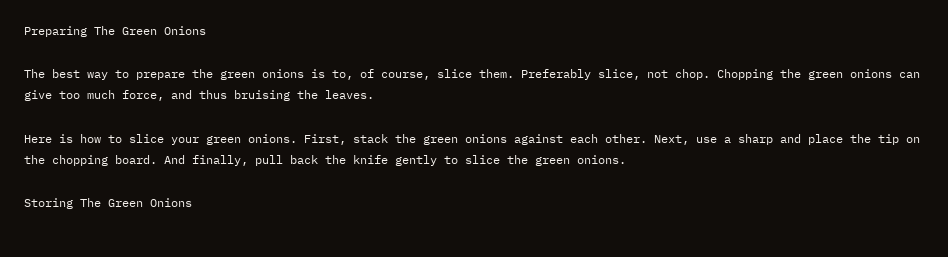Preparing The Green Onions

The best way to prepare the green onions is to, of course, slice them. Preferably slice, not chop. Chopping the green onions can give too much force, and thus bruising the leaves.

Here is how to slice your green onions. First, stack the green onions against each other. Next, use a sharp and place the tip on the chopping board. And finally, pull back the knife gently to slice the green onions.

Storing The Green Onions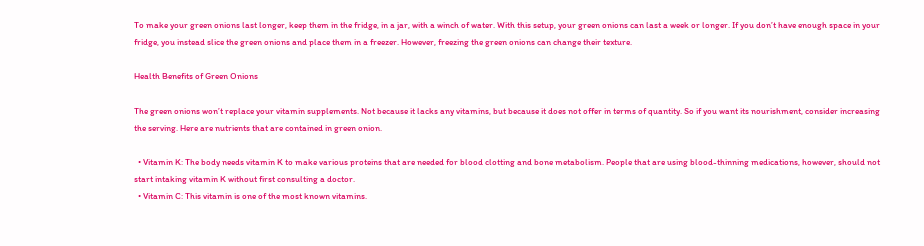To make your green onions last longer, keep them in the fridge, in a jar, with a winch of water. With this setup, your green onions can last a week or longer. If you don’t have enough space in your fridge, you instead slice the green onions and place them in a freezer. However, freezing the green onions can change their texture.

Health Benefits of Green Onions

The green onions won’t replace your vitamin supplements. Not because it lacks any vitamins, but because it does not offer in terms of quantity. So if you want its nourishment, consider increasing the serving. Here are nutrients that are contained in green onion.

  • Vitamin K: The body needs vitamin K to make various proteins that are needed for blood clotting and bone metabolism. People that are using blood-thinning medications, however, should not start intaking vitamin K without first consulting a doctor.
  • Vitamin C: This vitamin is one of the most known vitamins.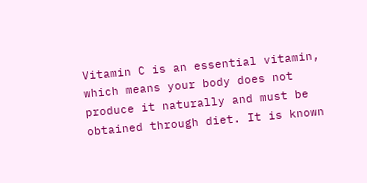Vitamin C is an essential vitamin, which means your body does not produce it naturally and must be obtained through diet. It is known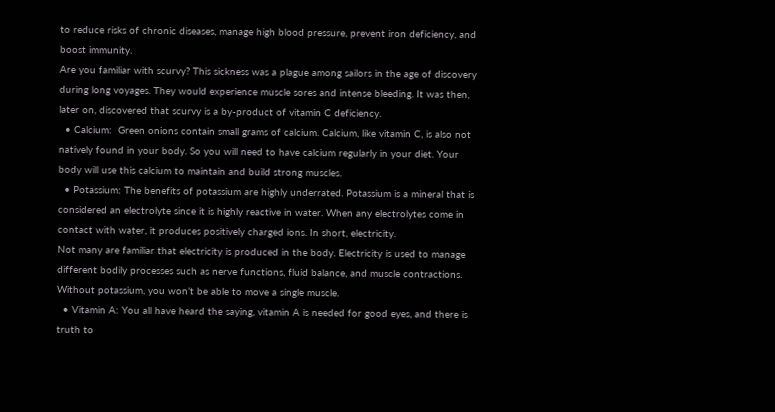to reduce risks of chronic diseases, manage high blood pressure, prevent iron deficiency, and boost immunity.
Are you familiar with scurvy? This sickness was a plague among sailors in the age of discovery during long voyages. They would experience muscle sores and intense bleeding. It was then, later on, discovered that scurvy is a by-product of vitamin C deficiency.
  • Calcium:  Green onions contain small grams of calcium. Calcium, like vitamin C, is also not natively found in your body. So you will need to have calcium regularly in your diet. Your body will use this calcium to maintain and build strong muscles.
  • Potassium: The benefits of potassium are highly underrated. Potassium is a mineral that is considered an electrolyte since it is highly reactive in water. When any electrolytes come in contact with water, it produces positively charged ions. In short, electricity.
Not many are familiar that electricity is produced in the body. Electricity is used to manage different bodily processes such as nerve functions, fluid balance, and muscle contractions. Without potassium, you won’t be able to move a single muscle.
  • Vitamin A: You all have heard the saying, vitamin A is needed for good eyes, and there is truth to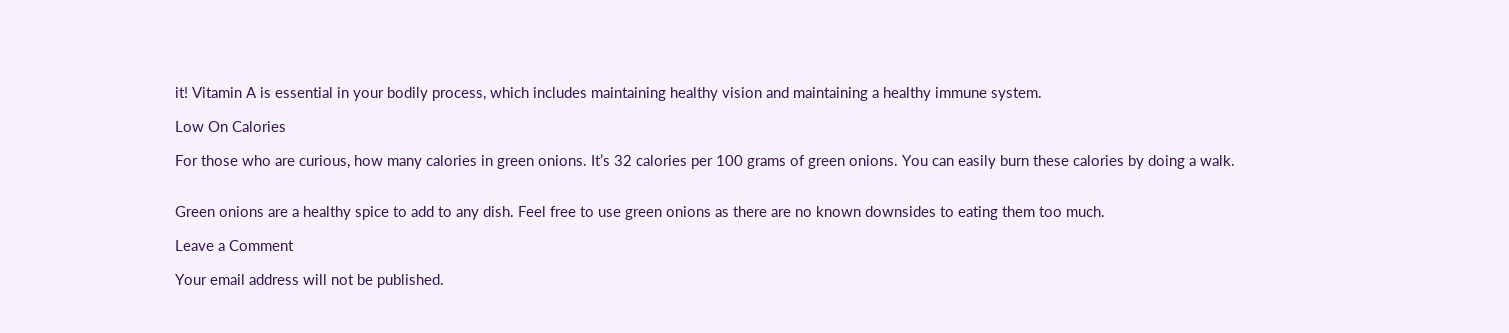it! Vitamin A is essential in your bodily process, which includes maintaining healthy vision and maintaining a healthy immune system.

Low On Calories

For those who are curious, how many calories in green onions. It’s 32 calories per 100 grams of green onions. You can easily burn these calories by doing a walk.


Green onions are a healthy spice to add to any dish. Feel free to use green onions as there are no known downsides to eating them too much.

Leave a Comment

Your email address will not be published.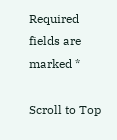Required fields are marked *

Scroll to Top